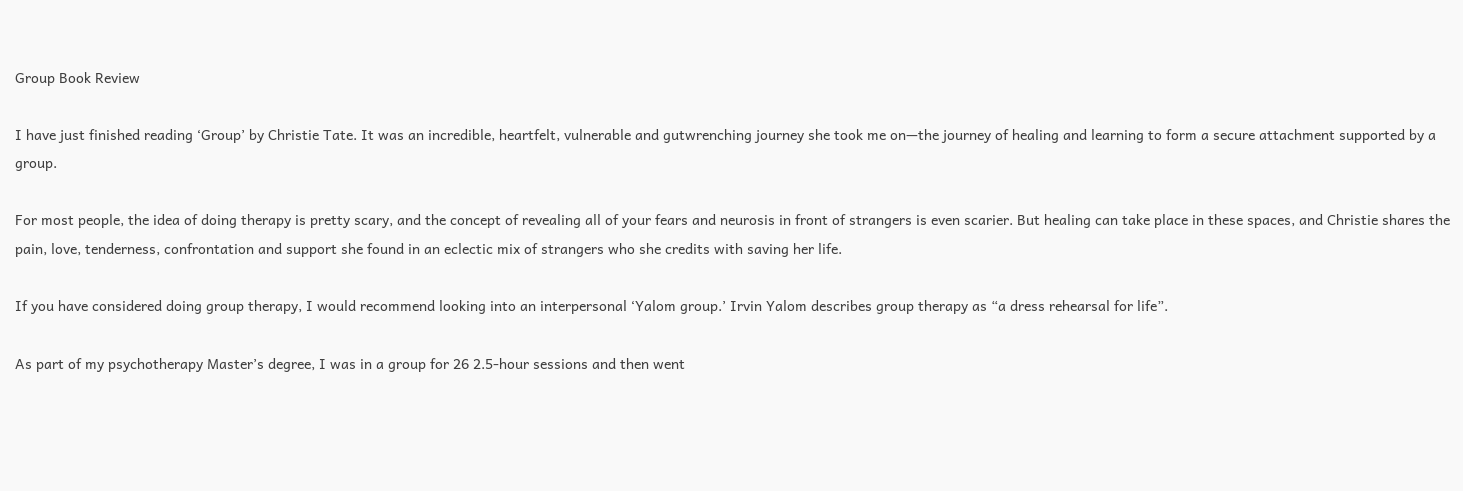Group Book Review

I have just finished reading ‘Group’ by Christie Tate. It was an incredible, heartfelt, vulnerable and gutwrenching journey she took me on—the journey of healing and learning to form a secure attachment supported by a group.

For most people, the idea of doing therapy is pretty scary, and the concept of revealing all of your fears and neurosis in front of strangers is even scarier. But healing can take place in these spaces, and Christie shares the pain, love, tenderness, confrontation and support she found in an eclectic mix of strangers who she credits with saving her life.

If you have considered doing group therapy, I would recommend looking into an interpersonal ‘Yalom group.’ Irvin Yalom describes group therapy as “a dress rehearsal for life”.

As part of my psychotherapy Master’s degree, I was in a group for 26 2.5-hour sessions and then went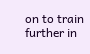on to train further in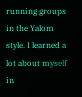running groups in the Yalom style. I learned a lot about myself in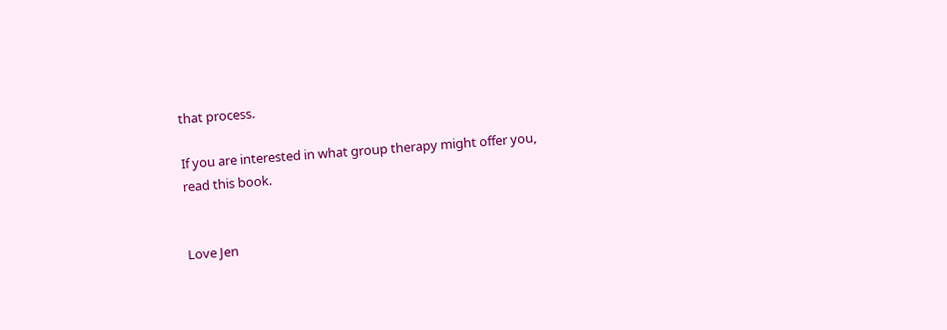that process.

If you are interested in what group therapy might offer you, read this book.


Love Jen